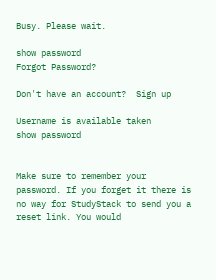Busy. Please wait.

show password
Forgot Password?

Don't have an account?  Sign up

Username is available taken
show password


Make sure to remember your password. If you forget it there is no way for StudyStack to send you a reset link. You would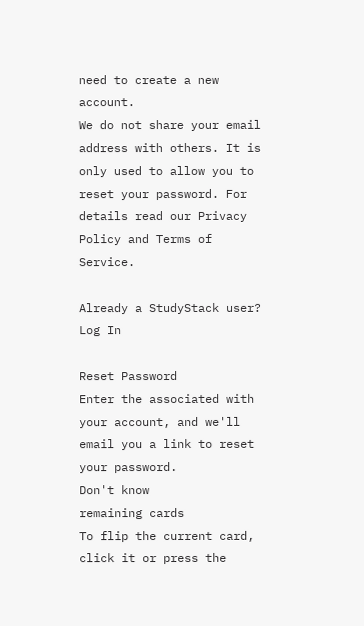need to create a new account.
We do not share your email address with others. It is only used to allow you to reset your password. For details read our Privacy Policy and Terms of Service.

Already a StudyStack user? Log In

Reset Password
Enter the associated with your account, and we'll email you a link to reset your password.
Don't know
remaining cards
To flip the current card, click it or press the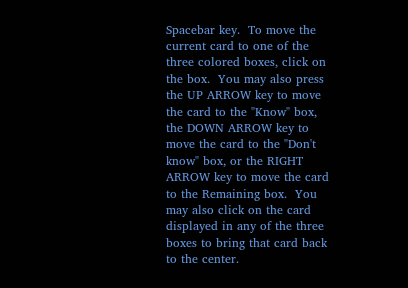Spacebar key.  To move the current card to one of the three colored boxes, click on the box.  You may also press the UP ARROW key to move the card to the "Know" box, the DOWN ARROW key to move the card to the "Don't know" box, or the RIGHT ARROW key to move the card to the Remaining box.  You may also click on the card displayed in any of the three boxes to bring that card back to the center.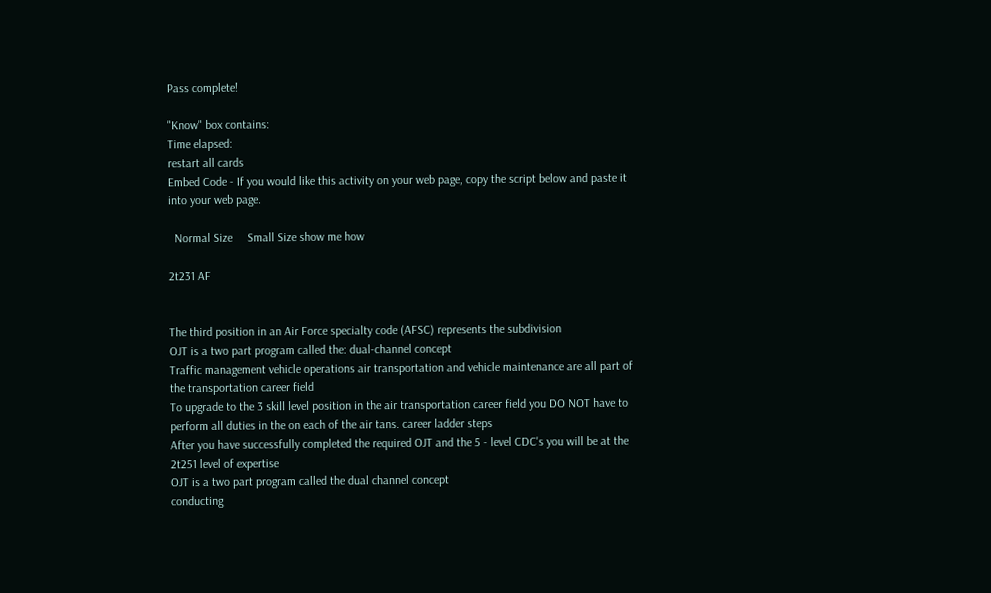Pass complete!

"Know" box contains:
Time elapsed:
restart all cards
Embed Code - If you would like this activity on your web page, copy the script below and paste it into your web page.

  Normal Size     Small Size show me how

2t231 AF


The third position in an Air Force specialty code (AFSC) represents the subdivision
OJT is a two part program called the: dual-channel concept
Traffic management vehicle operations air transportation and vehicle maintenance are all part of the transportation career field
To upgrade to the 3 skill level position in the air transportation career field you DO NOT have to perform all duties in the on each of the air tans. career ladder steps
After you have successfully completed the required OJT and the 5 - level CDC's you will be at the 2t251 level of expertise
OJT is a two part program called the dual channel concept
conducting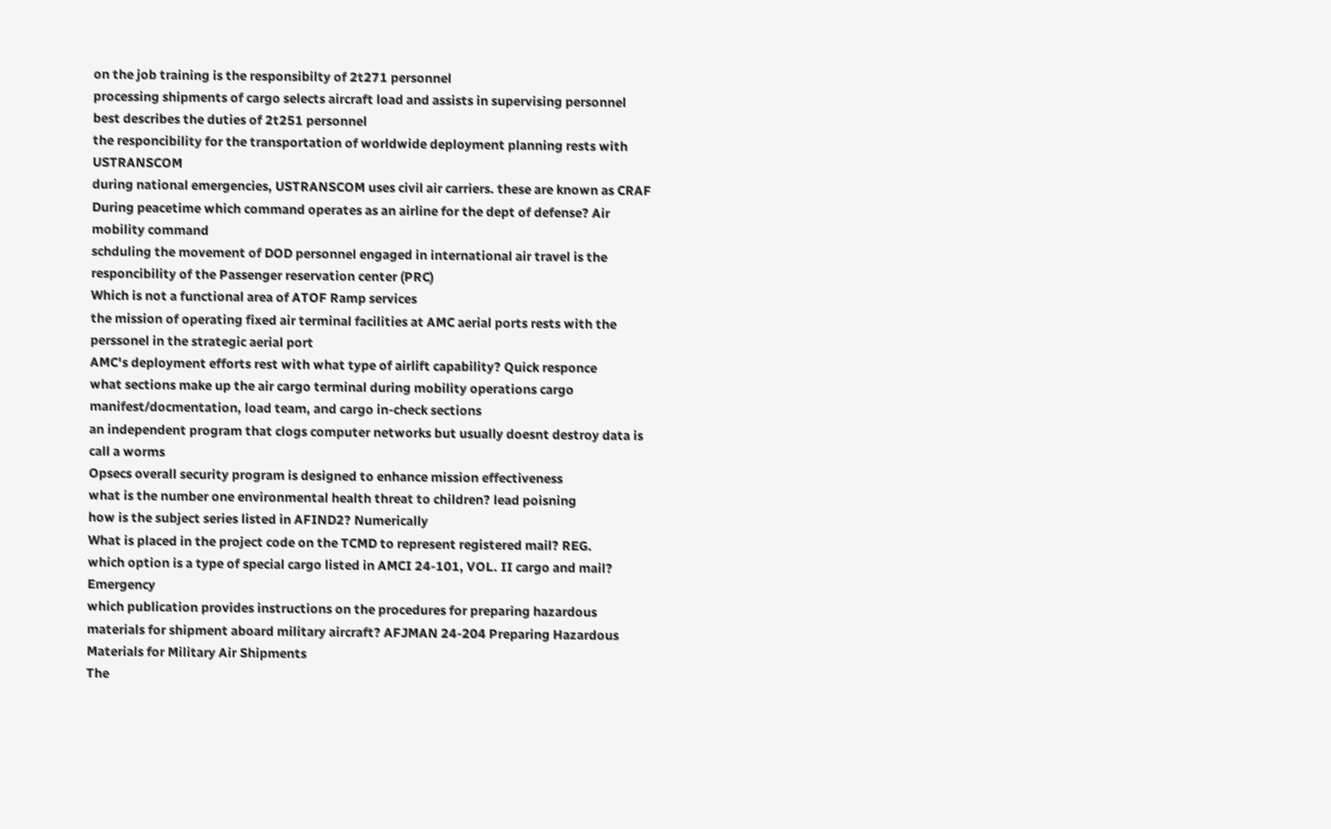on the job training is the responsibilty of 2t271 personnel
processing shipments of cargo selects aircraft load and assists in supervising personnel best describes the duties of 2t251 personnel
the responcibility for the transportation of worldwide deployment planning rests with USTRANSCOM
during national emergencies, USTRANSCOM uses civil air carriers. these are known as CRAF
During peacetime which command operates as an airline for the dept of defense? Air mobility command
schduling the movement of DOD personnel engaged in international air travel is the responcibility of the Passenger reservation center (PRC)
Which is not a functional area of ATOF Ramp services
the mission of operating fixed air terminal facilities at AMC aerial ports rests with the perssonel in the strategic aerial port
AMC's deployment efforts rest with what type of airlift capability? Quick responce
what sections make up the air cargo terminal during mobility operations cargo manifest/docmentation, load team, and cargo in-check sections
an independent program that clogs computer networks but usually doesnt destroy data is call a worms
Opsecs overall security program is designed to enhance mission effectiveness
what is the number one environmental health threat to children? lead poisning
how is the subject series listed in AFIND2? Numerically
What is placed in the project code on the TCMD to represent registered mail? REG.
which option is a type of special cargo listed in AMCI 24-101, VOL. II cargo and mail? Emergency
which publication provides instructions on the procedures for preparing hazardous materials for shipment aboard military aircraft? AFJMAN 24-204 Preparing Hazardous Materials for Military Air Shipments
The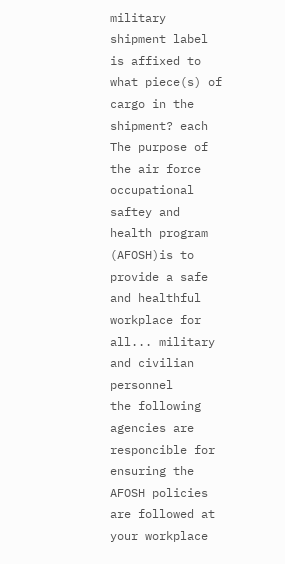military shipment label is affixed to what piece(s) of cargo in the shipment? each
The purpose of the air force occupational saftey and health program (AFOSH)is to provide a safe and healthful workplace for all... military and civilian personnel
the following agencies are responcible for ensuring the AFOSH policies are followed at your workplace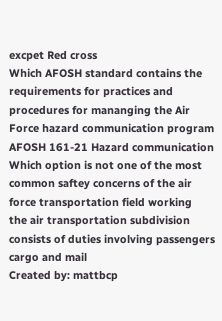excpet Red cross
Which AFOSH standard contains the requirements for practices and procedures for mananging the Air Force hazard communication program AFOSH 161-21 Hazard communication
Which option is not one of the most common saftey concerns of the air force transportation field working
the air transportation subdivision consists of duties involving passengers cargo and mail
Created by: mattbcp